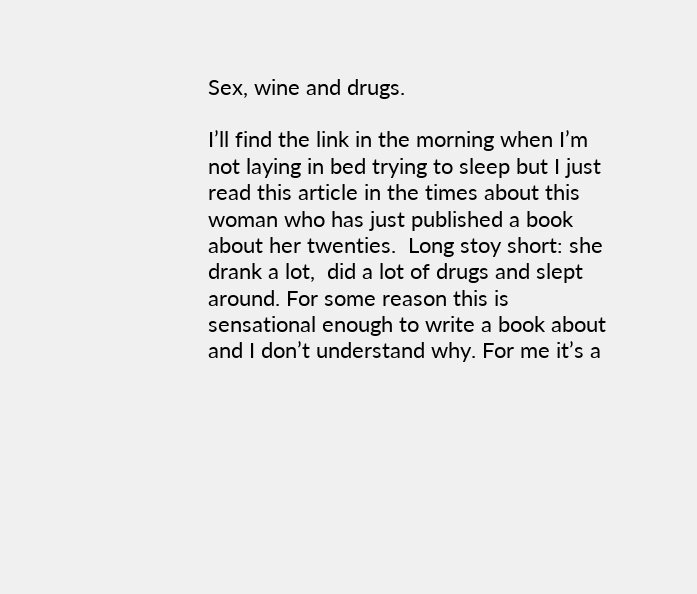Sex, wine and drugs.

I’ll find the link in the morning when I’m not laying in bed trying to sleep but I just read this article in the times about this woman who has just published a book about her twenties.  Long stoy short: she drank a lot,  did a lot of drugs and slept around. For some reason this is sensational enough to write a book about and I don’t understand why. For me it’s a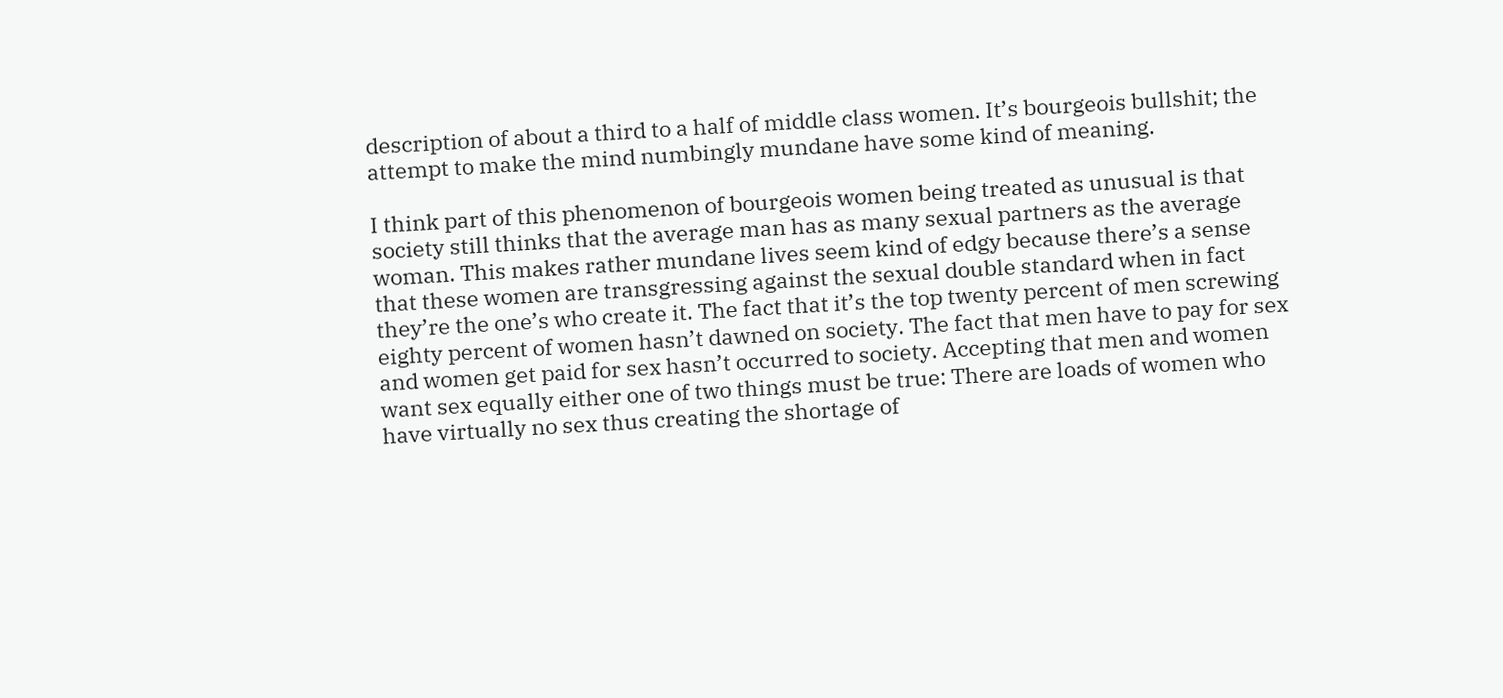description of about a third to a half of middle class women. It’s bourgeois bullshit; the attempt to make the mind numbingly mundane have some kind of meaning.

I think part of this phenomenon of bourgeois women being treated as unusual is that society still thinks that the average man has as many sexual partners as the average woman. This makes rather mundane lives seem kind of edgy because there’s a sense that these women are transgressing against the sexual double standard when in fact they’re the one’s who create it. The fact that it’s the top twenty percent of men screwing eighty percent of women hasn’t dawned on society. The fact that men have to pay for sex and women get paid for sex hasn’t occurred to society. Accepting that men and women want sex equally either one of two things must be true: There are loads of women who have virtually no sex thus creating the shortage of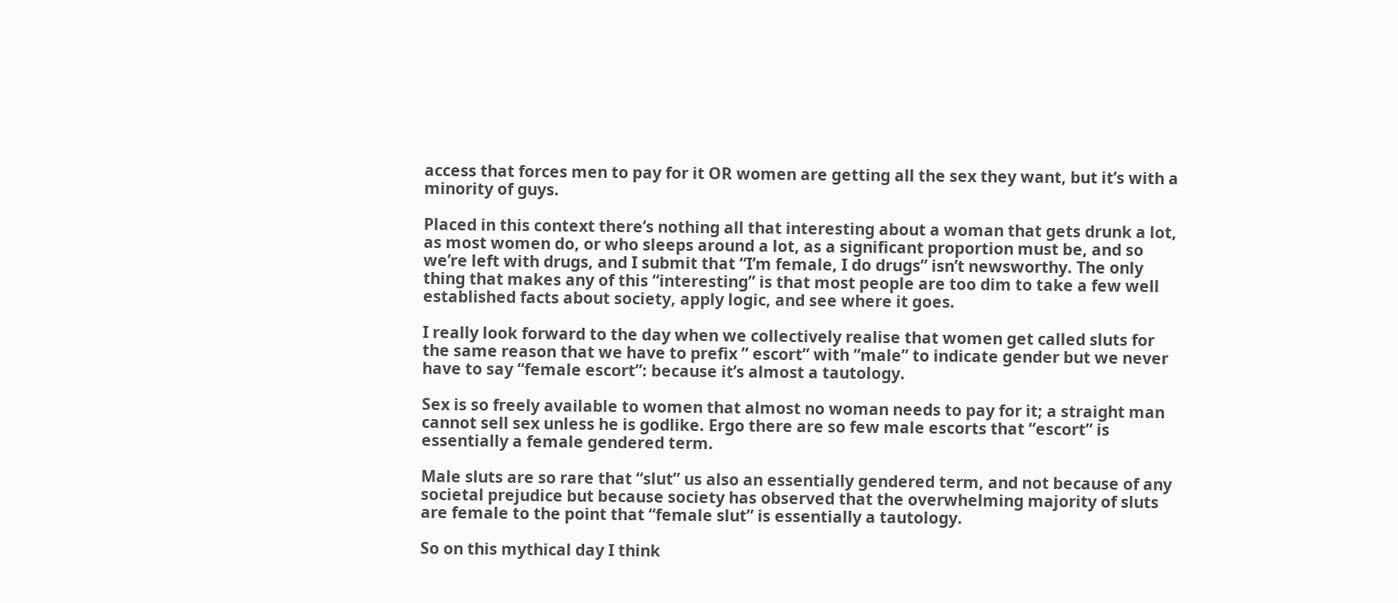access that forces men to pay for it OR women are getting all the sex they want, but it’s with a minority of guys.

Placed in this context there’s nothing all that interesting about a woman that gets drunk a lot, as most women do, or who sleeps around a lot, as a significant proportion must be, and so we’re left with drugs, and I submit that “I’m female, I do drugs” isn’t newsworthy. The only thing that makes any of this “interesting” is that most people are too dim to take a few well established facts about society, apply logic, and see where it goes.

I really look forward to the day when we collectively realise that women get called sluts for the same reason that we have to prefix ” escort” with “male” to indicate gender but we never have to say “female escort”: because it’s almost a tautology.

Sex is so freely available to women that almost no woman needs to pay for it; a straight man cannot sell sex unless he is godlike. Ergo there are so few male escorts that “escort” is essentially a female gendered term.

Male sluts are so rare that “slut” us also an essentially gendered term, and not because of any societal prejudice but because society has observed that the overwhelming majority of sluts are female to the point that “female slut” is essentially a tautology.

So on this mythical day I think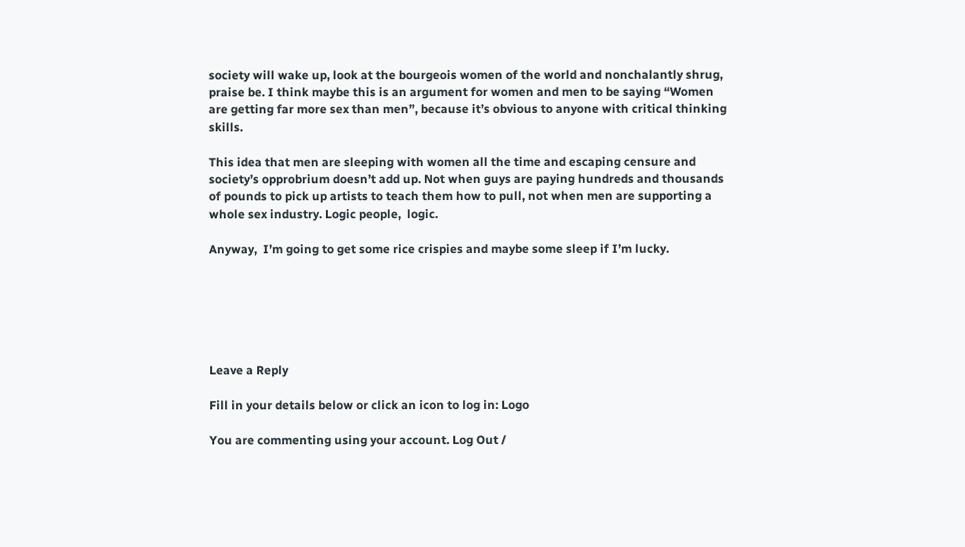society will wake up, look at the bourgeois women of the world and nonchalantly shrug, praise be. I think maybe this is an argument for women and men to be saying “Women are getting far more sex than men”, because it’s obvious to anyone with critical thinking skills.

This idea that men are sleeping with women all the time and escaping censure and society’s opprobrium doesn’t add up. Not when guys are paying hundreds and thousands of pounds to pick up artists to teach them how to pull, not when men are supporting a whole sex industry. Logic people,  logic.

Anyway,  I’m going to get some rice crispies and maybe some sleep if I’m lucky.






Leave a Reply

Fill in your details below or click an icon to log in: Logo

You are commenting using your account. Log Out /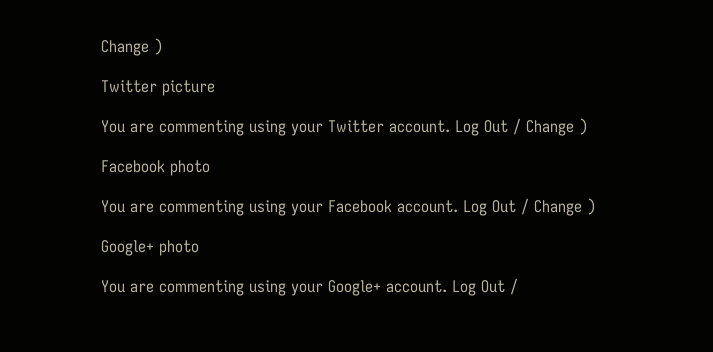Change )

Twitter picture

You are commenting using your Twitter account. Log Out / Change )

Facebook photo

You are commenting using your Facebook account. Log Out / Change )

Google+ photo

You are commenting using your Google+ account. Log Out /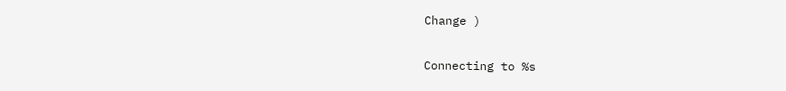Change )

Connecting to %s